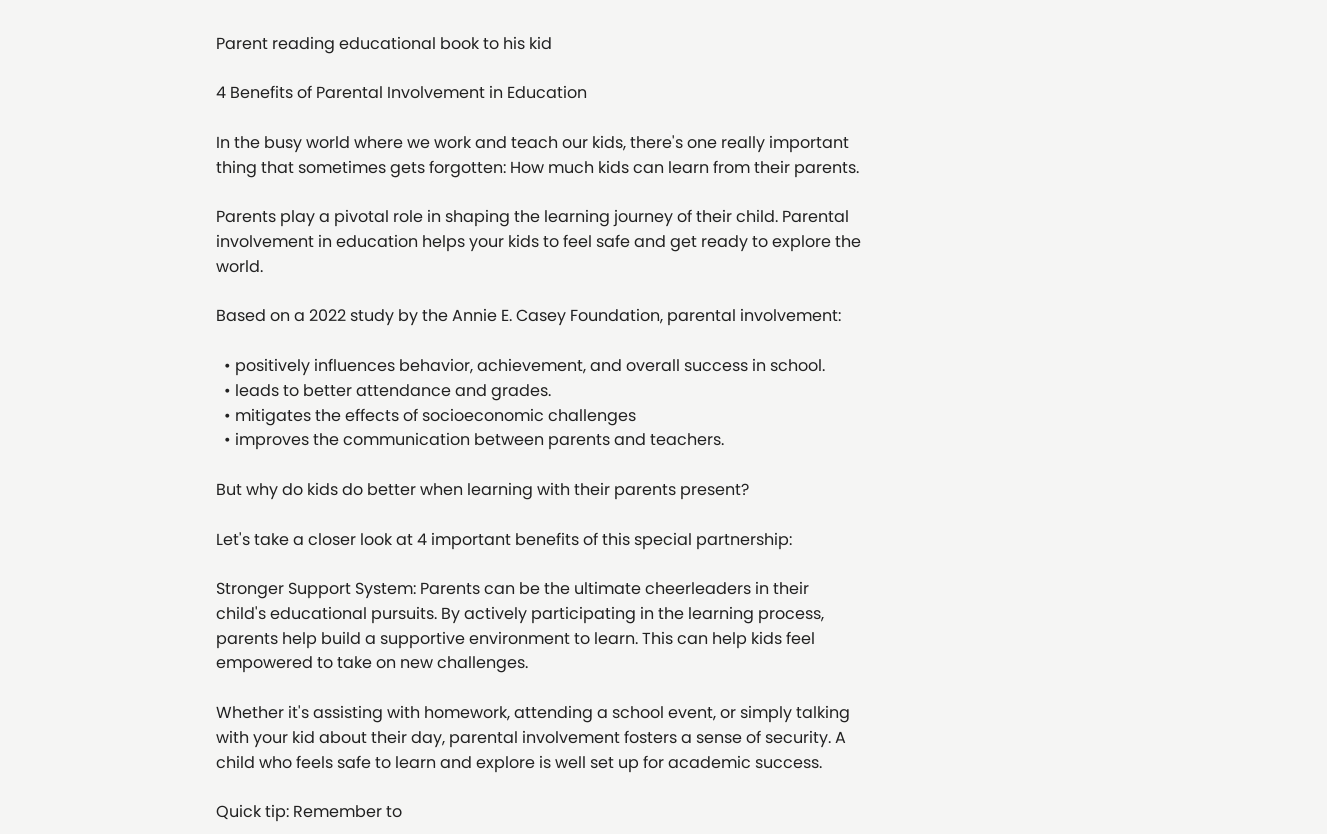Parent reading educational book to his kid

4 Benefits of Parental Involvement in Education

In the busy world where we work and teach our kids, there's one really important thing that sometimes gets forgotten: How much kids can learn from their parents.

Parents play a pivotal role in shaping the learning journey of their child. Parental involvement in education helps your kids to feel safe and get ready to explore the world.

Based on a 2022 study by the Annie E. Casey Foundation, parental involvement:

  • positively influences behavior, achievement, and overall success in school.
  • leads to better attendance and grades.
  • mitigates the effects of socioeconomic challenges
  • improves the communication between parents and teachers.

But why do kids do better when learning with their parents present?

Let's take a closer look at 4 important benefits of this special partnership:

Stronger Support System: Parents can be the ultimate cheerleaders in their child's educational pursuits. By actively participating in the learning process, parents help build a supportive environment to learn. This can help kids feel empowered to take on new challenges.

Whether it's assisting with homework, attending a school event, or simply talking with your kid about their day, parental involvement fosters a sense of security. A child who feels safe to learn and explore is well set up for academic success.

Quick tip: Remember to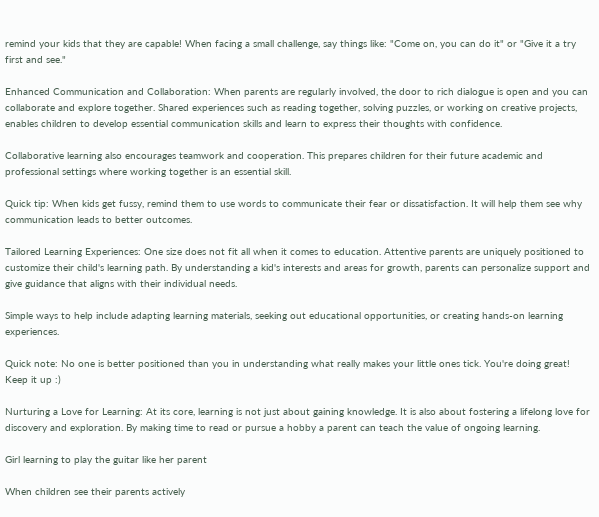remind your kids that they are capable! When facing a small challenge, say things like: "Come on, you can do it" or "Give it a try first and see."

Enhanced Communication and Collaboration: When parents are regularly involved, the door to rich dialogue is open and you can collaborate and explore together. Shared experiences such as reading together, solving puzzles, or working on creative projects, enables children to develop essential communication skills and learn to express their thoughts with confidence.

Collaborative learning also encourages teamwork and cooperation. This prepares children for their future academic and professional settings where working together is an essential skill.

Quick tip: When kids get fussy, remind them to use words to communicate their fear or dissatisfaction. It will help them see why communication leads to better outcomes.

Tailored Learning Experiences: One size does not fit all when it comes to education. Attentive parents are uniquely positioned to customize their child's learning path. By understanding a kid's interests and areas for growth, parents can personalize support and give guidance that aligns with their individual needs.

Simple ways to help include adapting learning materials, seeking out educational opportunities, or creating hands-on learning experiences.

Quick note: No one is better positioned than you in understanding what really makes your little ones tick. You're doing great! Keep it up :)

Nurturing a Love for Learning: At its core, learning is not just about gaining knowledge. It is also about fostering a lifelong love for discovery and exploration. By making time to read or pursue a hobby a parent can teach the value of ongoing learning.

Girl learning to play the guitar like her parent

When children see their parents actively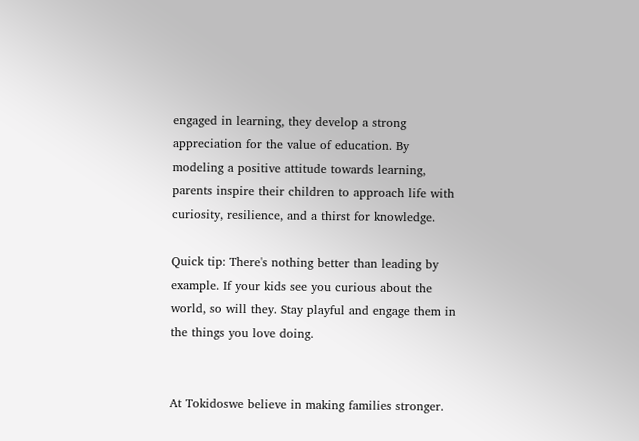engaged in learning, they develop a strong appreciation for the value of education. By modeling a positive attitude towards learning, parents inspire their children to approach life with curiosity, resilience, and a thirst for knowledge.

Quick tip: There's nothing better than leading by example. If your kids see you curious about the world, so will they. Stay playful and engage them in the things you love doing.


At Tokidoswe believe in making families stronger.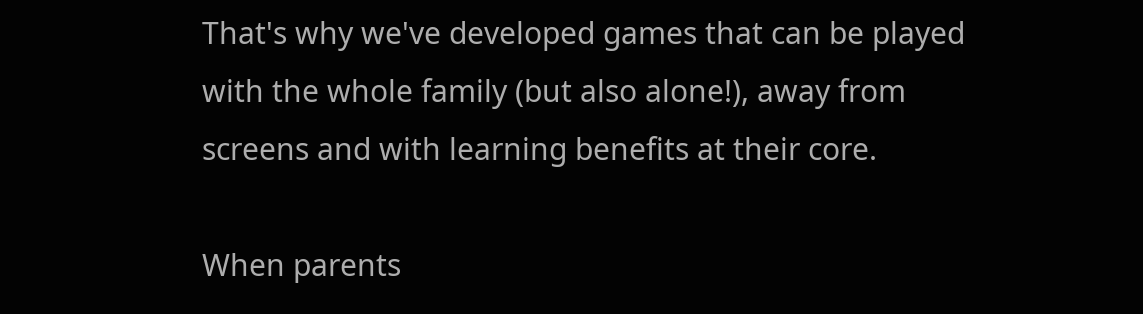That's why we've developed games that can be played with the whole family (but also alone!), away from screens and with learning benefits at their core.

When parents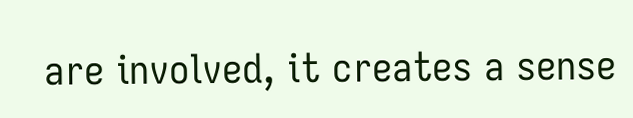are involved, it creates a sense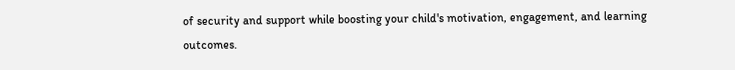of security and support while boosting your child's motivation, engagement, and learning outcomes.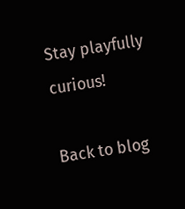Stay playfully curious!

Back to blog